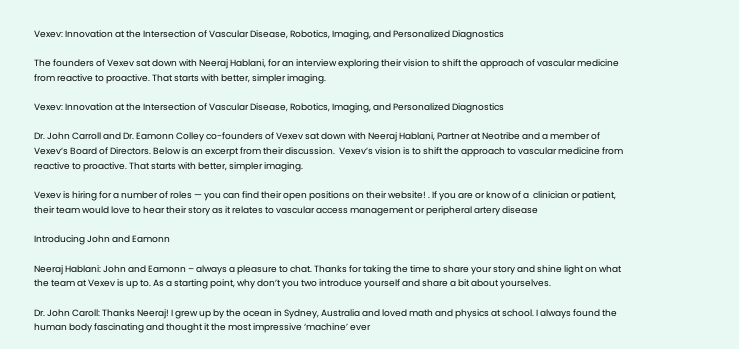Vexev: Innovation at the Intersection of Vascular Disease, Robotics, Imaging, and Personalized Diagnostics

The founders of Vexev sat down with Neeraj Hablani, for an interview exploring their vision to shift the approach of vascular medicine from reactive to proactive. That starts with better, simpler imaging.

Vexev: Innovation at the Intersection of Vascular Disease, Robotics, Imaging, and Personalized Diagnostics

Dr. John Carroll and Dr. Eamonn Colley co-founders of Vexev sat down with Neeraj Hablani, Partner at Neotribe and a member of Vexev’s Board of Directors. Below is an excerpt from their discussion.  Vexev’s vision is to shift the approach to vascular medicine from reactive to proactive. That starts with better, simpler imaging.

Vexev is hiring for a number of roles — you can find their open positions on their website! . If you are or know of a  clinician or patient, their team would love to hear their story as it relates to vascular access management or peripheral artery disease

Introducing John and Eamonn

Neeraj Hablani: John and Eamonn – always a pleasure to chat. Thanks for taking the time to share your story and shine light on what the team at Vexev is up to. As a starting point, why don’t you two introduce yourself and share a bit about yourselves.

Dr. John Caroll: Thanks Neeraj! I grew up by the ocean in Sydney, Australia and loved math and physics at school. I always found the human body fascinating and thought it the most impressive ‘machine’ ever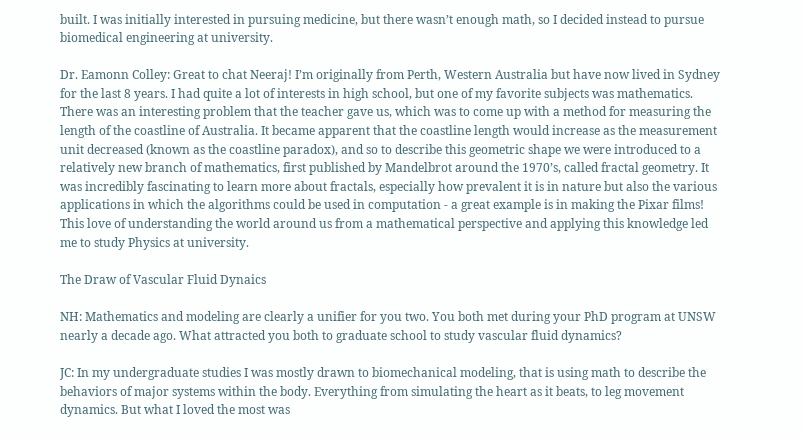built. I was initially interested in pursuing medicine, but there wasn’t enough math, so I decided instead to pursue biomedical engineering at university.

Dr. Eamonn Colley: Great to chat Neeraj! I’m originally from Perth, Western Australia but have now lived in Sydney for the last 8 years. I had quite a lot of interests in high school, but one of my favorite subjects was mathematics. There was an interesting problem that the teacher gave us, which was to come up with a method for measuring the length of the coastline of Australia. It became apparent that the coastline length would increase as the measurement unit decreased (known as the coastline paradox), and so to describe this geometric shape we were introduced to a relatively new branch of mathematics, first published by Mandelbrot around the 1970’s, called fractal geometry. It was incredibly fascinating to learn more about fractals, especially how prevalent it is in nature but also the various applications in which the algorithms could be used in computation - a great example is in making the Pixar films! This love of understanding the world around us from a mathematical perspective and applying this knowledge led me to study Physics at university.

The Draw of Vascular Fluid Dynaics

NH: Mathematics and modeling are clearly a unifier for you two. You both met during your PhD program at UNSW nearly a decade ago. What attracted you both to graduate school to study vascular fluid dynamics?

JC: In my undergraduate studies I was mostly drawn to biomechanical modeling, that is using math to describe the behaviors of major systems within the body. Everything from simulating the heart as it beats, to leg movement dynamics. But what I loved the most was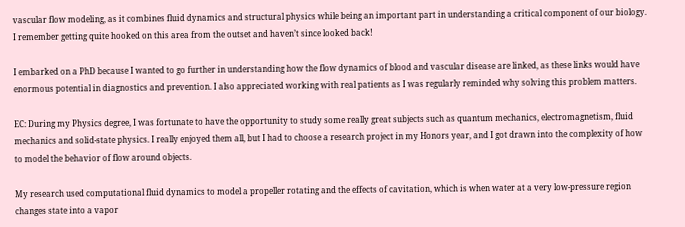vascular flow modeling, as it combines fluid dynamics and structural physics while being an important part in understanding a critical component of our biology. I remember getting quite hooked on this area from the outset and haven’t since looked back!

I embarked on a PhD because I wanted to go further in understanding how the flow dynamics of blood and vascular disease are linked, as these links would have enormous potential in diagnostics and prevention. I also appreciated working with real patients as I was regularly reminded why solving this problem matters.

EC: During my Physics degree, I was fortunate to have the opportunity to study some really great subjects such as quantum mechanics, electromagnetism, fluid mechanics and solid-state physics. I really enjoyed them all, but I had to choose a research project in my Honors year, and I got drawn into the complexity of how to model the behavior of flow around objects.

My research used computational fluid dynamics to model a propeller rotating and the effects of cavitation, which is when water at a very low-pressure region changes state into a vapor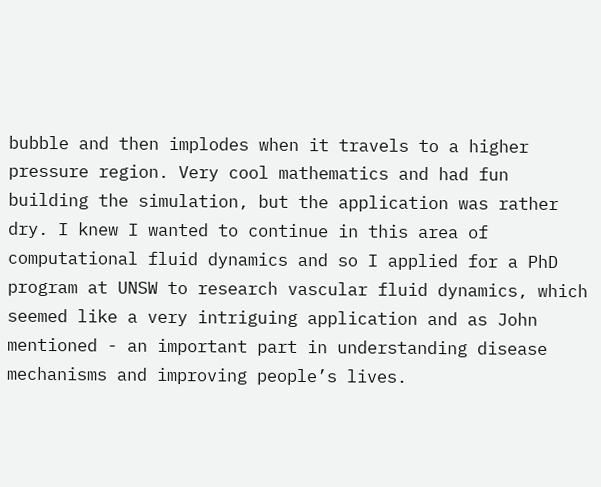bubble and then implodes when it travels to a higher pressure region. Very cool mathematics and had fun building the simulation, but the application was rather dry. I knew I wanted to continue in this area of computational fluid dynamics and so I applied for a PhD program at UNSW to research vascular fluid dynamics, which seemed like a very intriguing application and as John mentioned - an important part in understanding disease mechanisms and improving people’s lives.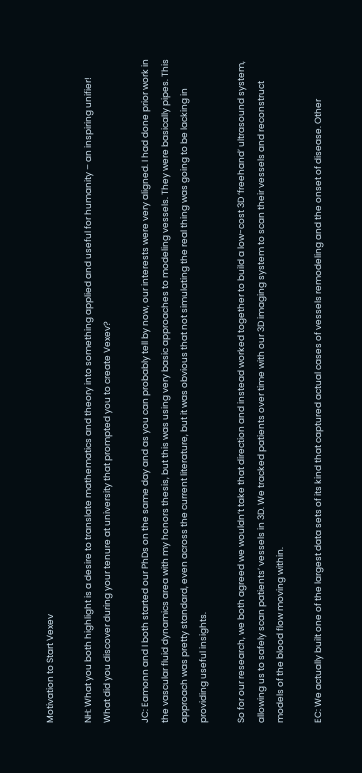Motivation to Start Vexev

NH: What you both highlight is a desire to translate mathematics and theory into something applied and useful for humanity – an inspiring unifier! What did you discover during your tenure at university that prompted you to create Vexev?

JC: Eamonn and I both started our PhDs on the same day and as you can probably tell by now, our interests were very aligned. I had done prior work in the vascular fluid dynamics area with my honors thesis, but this was using very basic approaches to modeling vessels. They were basically pipes. This approach was pretty standard, even across the current literature, but it was obvious that not simulating the real thing was going to be lacking in providing useful insights.

So for our research, we both agreed we wouldn’t take that direction and instead worked together to build a low-cost 3D ‘freehand’ ultrasound system, allowing us to safely scan patients’ vessels in 3D. We tracked patients over time with our 3D imaging system to scan their vessels and reconstruct models of the blood flow moving within.

EC: We actually built one of the largest data sets of its kind that captured actual cases of vessels remodeling and the onset of disease. Other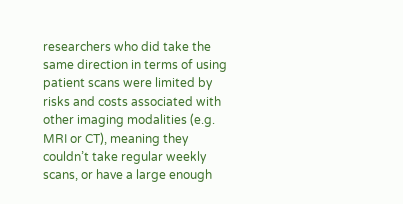researchers who did take the same direction in terms of using patient scans were limited by risks and costs associated with other imaging modalities (e.g. MRI or CT), meaning they couldn’t take regular weekly scans, or have a large enough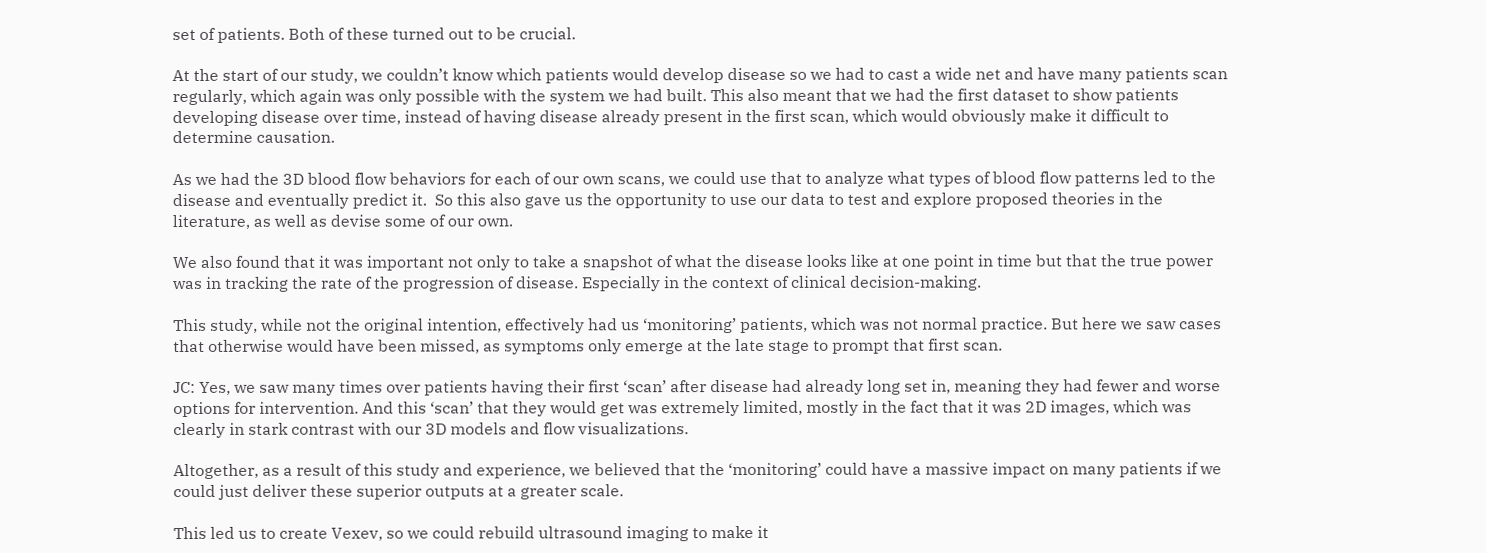set of patients. Both of these turned out to be crucial.

At the start of our study, we couldn’t know which patients would develop disease so we had to cast a wide net and have many patients scan regularly, which again was only possible with the system we had built. This also meant that we had the first dataset to show patients developing disease over time, instead of having disease already present in the first scan, which would obviously make it difficult to determine causation.

As we had the 3D blood flow behaviors for each of our own scans, we could use that to analyze what types of blood flow patterns led to the disease and eventually predict it.  So this also gave us the opportunity to use our data to test and explore proposed theories in the literature, as well as devise some of our own.

We also found that it was important not only to take a snapshot of what the disease looks like at one point in time but that the true power was in tracking the rate of the progression of disease. Especially in the context of clinical decision-making.

This study, while not the original intention, effectively had us ‘monitoring’ patients, which was not normal practice. But here we saw cases that otherwise would have been missed, as symptoms only emerge at the late stage to prompt that first scan.

JC: Yes, we saw many times over patients having their first ‘scan’ after disease had already long set in, meaning they had fewer and worse options for intervention. And this ‘scan’ that they would get was extremely limited, mostly in the fact that it was 2D images, which was clearly in stark contrast with our 3D models and flow visualizations.

Altogether, as a result of this study and experience, we believed that the ‘monitoring’ could have a massive impact on many patients if we could just deliver these superior outputs at a greater scale.

This led us to create Vexev, so we could rebuild ultrasound imaging to make it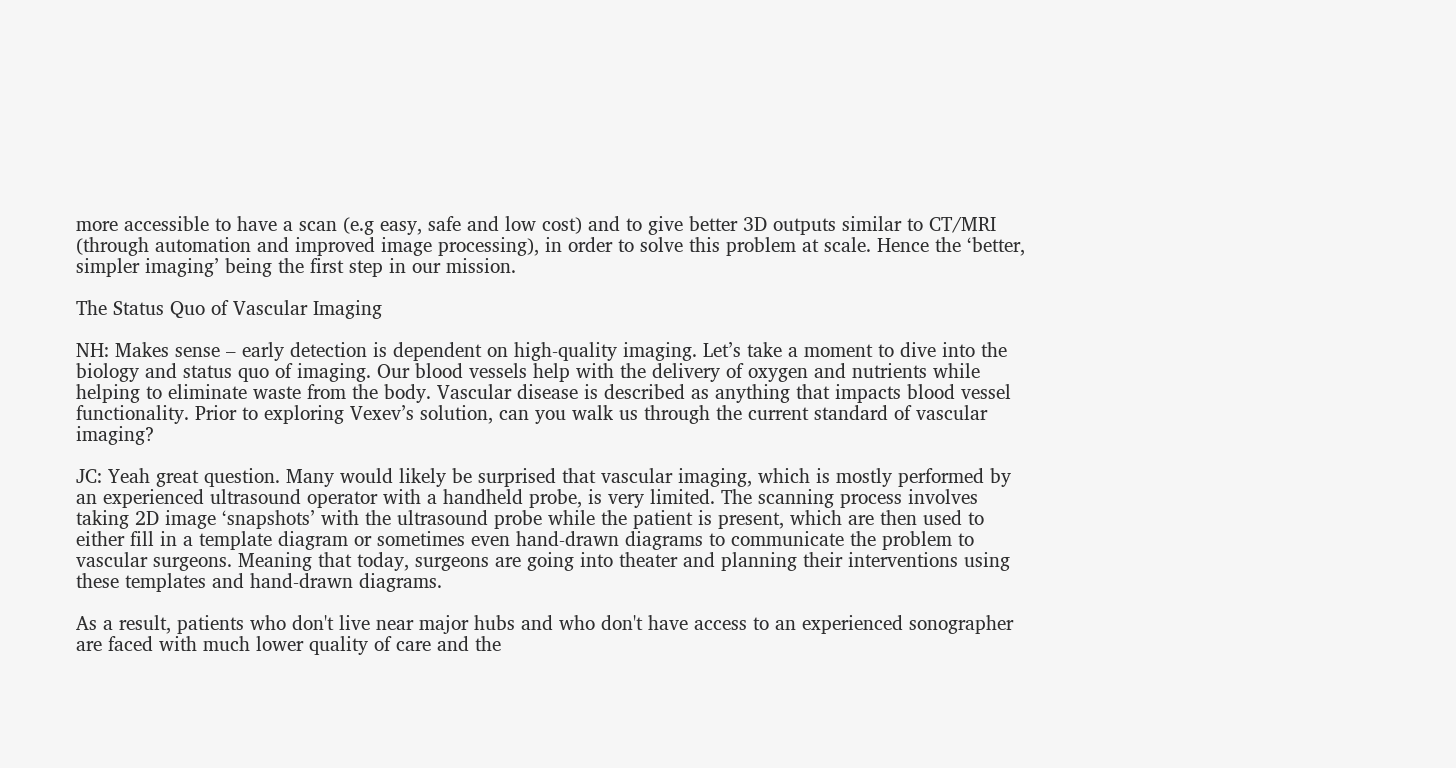more accessible to have a scan (e.g easy, safe and low cost) and to give better 3D outputs similar to CT/MRI (through automation and improved image processing), in order to solve this problem at scale. Hence the ‘better, simpler imaging’ being the first step in our mission.

The Status Quo of Vascular Imaging

NH: Makes sense – early detection is dependent on high-quality imaging. Let’s take a moment to dive into the biology and status quo of imaging. Our blood vessels help with the delivery of oxygen and nutrients while helping to eliminate waste from the body. Vascular disease is described as anything that impacts blood vessel functionality. Prior to exploring Vexev’s solution, can you walk us through the current standard of vascular imaging?

JC: Yeah great question. Many would likely be surprised that vascular imaging, which is mostly performed by an experienced ultrasound operator with a handheld probe, is very limited. The scanning process involves taking 2D image ‘snapshots’ with the ultrasound probe while the patient is present, which are then used to either fill in a template diagram or sometimes even hand-drawn diagrams to communicate the problem to vascular surgeons. Meaning that today, surgeons are going into theater and planning their interventions using these templates and hand-drawn diagrams.

As a result, patients who don't live near major hubs and who don't have access to an experienced sonographer are faced with much lower quality of care and the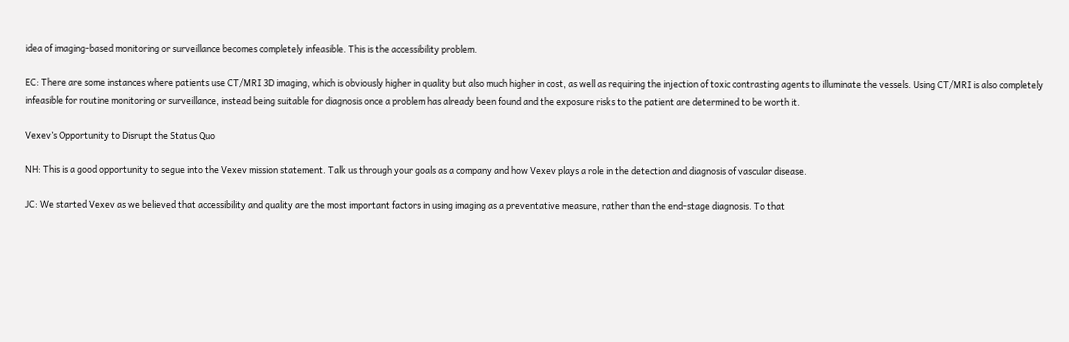idea of imaging-based monitoring or surveillance becomes completely infeasible. This is the accessibility problem.

EC: There are some instances where patients use CT/MRI 3D imaging, which is obviously higher in quality but also much higher in cost, as well as requiring the injection of toxic contrasting agents to illuminate the vessels. Using CT/MRI is also completely infeasible for routine monitoring or surveillance, instead being suitable for diagnosis once a problem has already been found and the exposure risks to the patient are determined to be worth it.

Vexev’s Opportunity to Disrupt the Status Quo

NH: This is a good opportunity to segue into the Vexev mission statement. Talk us through your goals as a company and how Vexev plays a role in the detection and diagnosis of vascular disease.

JC: We started Vexev as we believed that accessibility and quality are the most important factors in using imaging as a preventative measure, rather than the end-stage diagnosis. To that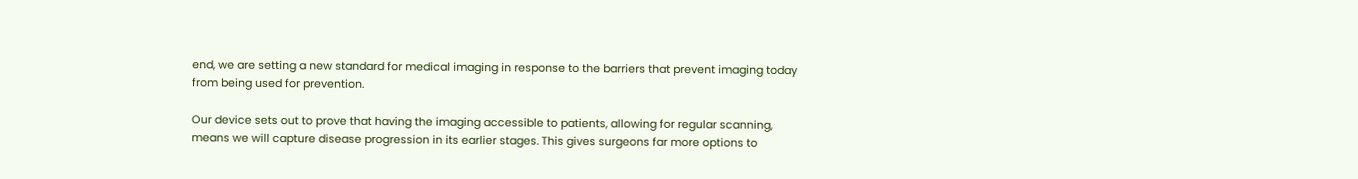end, we are setting a new standard for medical imaging in response to the barriers that prevent imaging today from being used for prevention.

Our device sets out to prove that having the imaging accessible to patients, allowing for regular scanning, means we will capture disease progression in its earlier stages. This gives surgeons far more options to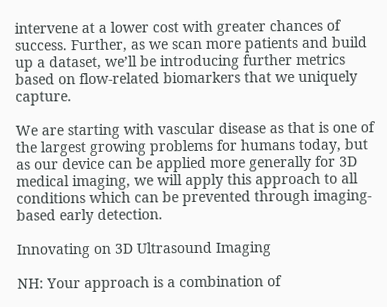intervene at a lower cost with greater chances of success. Further, as we scan more patients and build up a dataset, we’ll be introducing further metrics based on flow-related biomarkers that we uniquely capture.

We are starting with vascular disease as that is one of the largest growing problems for humans today, but as our device can be applied more generally for 3D medical imaging, we will apply this approach to all conditions which can be prevented through imaging-based early detection.

Innovating on 3D Ultrasound Imaging

NH: Your approach is a combination of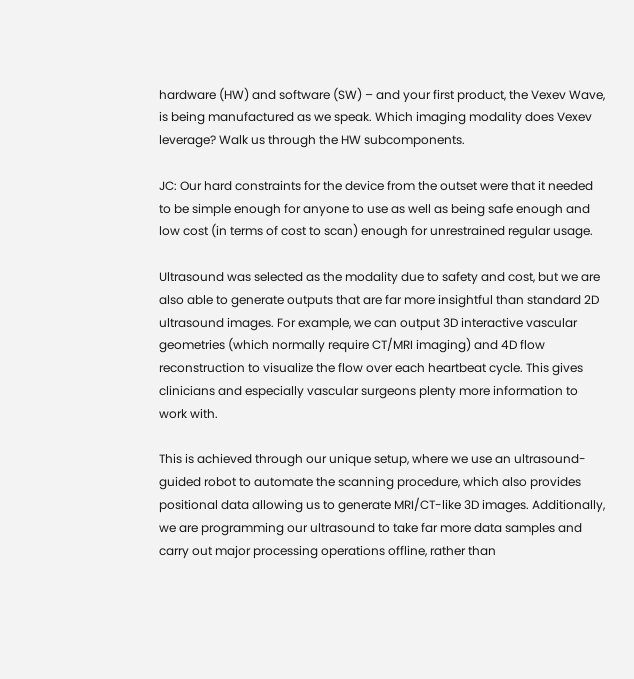hardware (HW) and software (SW) – and your first product, the Vexev Wave, is being manufactured as we speak. Which imaging modality does Vexev leverage? Walk us through the HW subcomponents.

JC: Our hard constraints for the device from the outset were that it needed to be simple enough for anyone to use as well as being safe enough and low cost (in terms of cost to scan) enough for unrestrained regular usage.

Ultrasound was selected as the modality due to safety and cost, but we are also able to generate outputs that are far more insightful than standard 2D ultrasound images. For example, we can output 3D interactive vascular geometries (which normally require CT/MRI imaging) and 4D flow reconstruction to visualize the flow over each heartbeat cycle. This gives clinicians and especially vascular surgeons plenty more information to work with.

This is achieved through our unique setup, where we use an ultrasound-guided robot to automate the scanning procedure, which also provides positional data allowing us to generate MRI/CT-like 3D images. Additionally, we are programming our ultrasound to take far more data samples and carry out major processing operations offline, rather than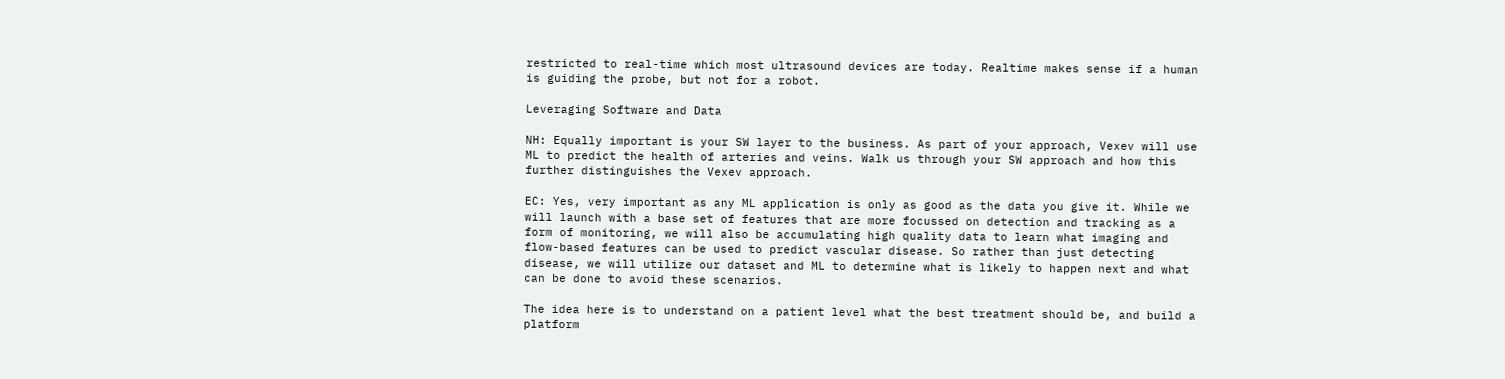restricted to real-time which most ultrasound devices are today. Realtime makes sense if a human is guiding the probe, but not for a robot.

Leveraging Software and Data

NH: Equally important is your SW layer to the business. As part of your approach, Vexev will use ML to predict the health of arteries and veins. Walk us through your SW approach and how this further distinguishes the Vexev approach.

EC: Yes, very important as any ML application is only as good as the data you give it. While we will launch with a base set of features that are more focussed on detection and tracking as a form of monitoring, we will also be accumulating high quality data to learn what imaging and flow-based features can be used to predict vascular disease. So rather than just detecting disease, we will utilize our dataset and ML to determine what is likely to happen next and what can be done to avoid these scenarios.

The idea here is to understand on a patient level what the best treatment should be, and build a platform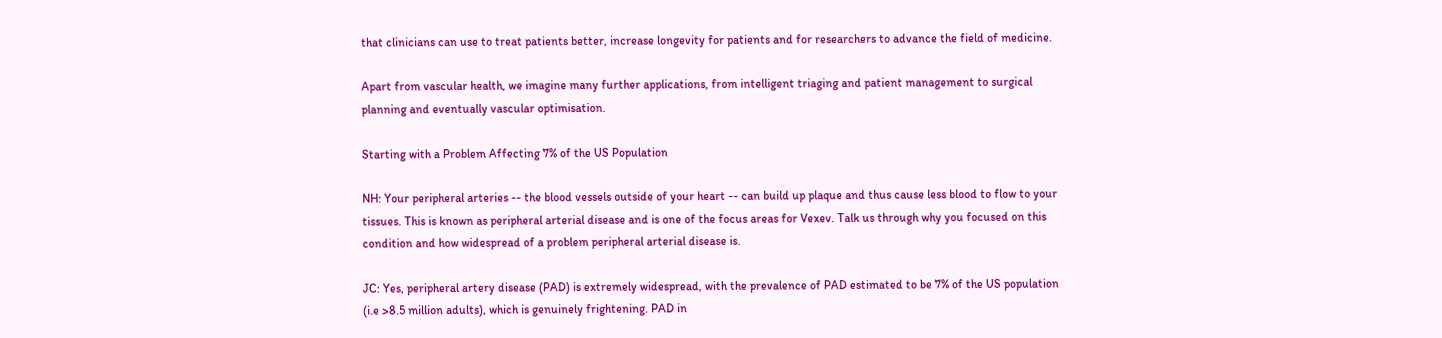that clinicians can use to treat patients better, increase longevity for patients and for researchers to advance the field of medicine.

Apart from vascular health, we imagine many further applications, from intelligent triaging and patient management to surgical planning and eventually vascular optimisation.

Starting with a Problem Affecting 7% of the US Population

NH: Your peripheral arteries -- the blood vessels outside of your heart -- can build up plaque and thus cause less blood to flow to your tissues. This is known as peripheral arterial disease and is one of the focus areas for Vexev. Talk us through why you focused on this condition and how widespread of a problem peripheral arterial disease is.

JC: Yes, peripheral artery disease (PAD) is extremely widespread, with the prevalence of PAD estimated to be 7% of the US population (i.e >8.5 million adults), which is genuinely frightening. PAD in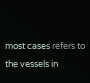most cases refers to the vessels in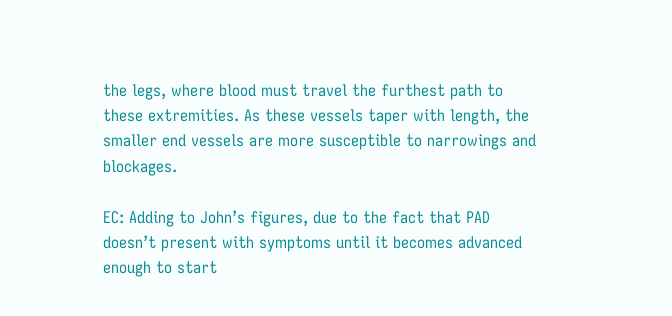the legs, where blood must travel the furthest path to these extremities. As these vessels taper with length, the smaller end vessels are more susceptible to narrowings and blockages.

EC: Adding to John’s figures, due to the fact that PAD doesn’t present with symptoms until it becomes advanced enough to start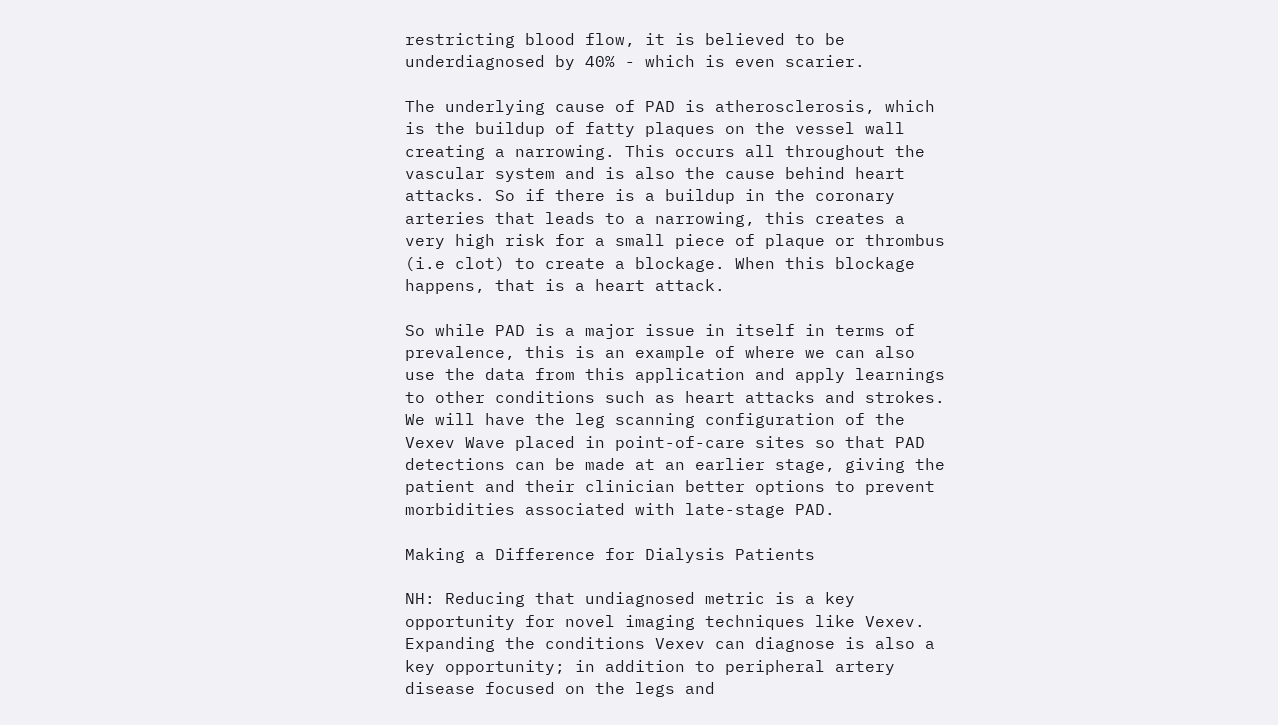restricting blood flow, it is believed to be underdiagnosed by 40% - which is even scarier.

The underlying cause of PAD is atherosclerosis, which is the buildup of fatty plaques on the vessel wall creating a narrowing. This occurs all throughout the vascular system and is also the cause behind heart attacks. So if there is a buildup in the coronary arteries that leads to a narrowing, this creates a very high risk for a small piece of plaque or thrombus (i.e clot) to create a blockage. When this blockage happens, that is a heart attack.

So while PAD is a major issue in itself in terms of prevalence, this is an example of where we can also use the data from this application and apply learnings to other conditions such as heart attacks and strokes. We will have the leg scanning configuration of the Vexev Wave placed in point-of-care sites so that PAD detections can be made at an earlier stage, giving the patient and their clinician better options to prevent morbidities associated with late-stage PAD.

Making a Difference for Dialysis Patients

NH: Reducing that undiagnosed metric is a key opportunity for novel imaging techniques like Vexev. Expanding the conditions Vexev can diagnose is also a key opportunity; in addition to peripheral artery disease focused on the legs and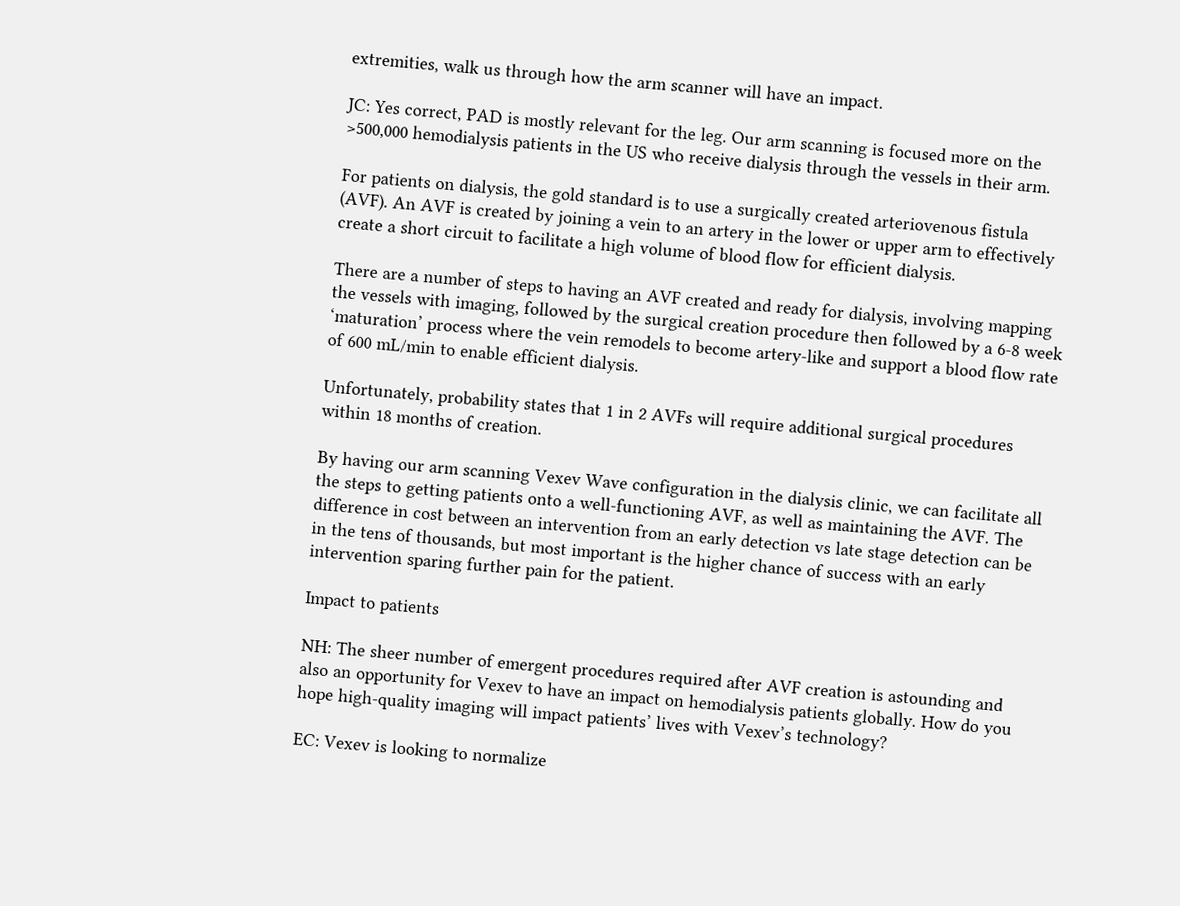extremities, walk us through how the arm scanner will have an impact.

JC: Yes correct, PAD is mostly relevant for the leg. Our arm scanning is focused more on the >500,000 hemodialysis patients in the US who receive dialysis through the vessels in their arm.

For patients on dialysis, the gold standard is to use a surgically created arteriovenous fistula (AVF). An AVF is created by joining a vein to an artery in the lower or upper arm to effectively create a short circuit to facilitate a high volume of blood flow for efficient dialysis.

There are a number of steps to having an AVF created and ready for dialysis, involving mapping the vessels with imaging, followed by the surgical creation procedure then followed by a 6-8 week ‘maturation’ process where the vein remodels to become artery-like and support a blood flow rate of 600 mL/min to enable efficient dialysis.

Unfortunately, probability states that 1 in 2 AVFs will require additional surgical procedures within 18 months of creation.

By having our arm scanning Vexev Wave configuration in the dialysis clinic, we can facilitate all the steps to getting patients onto a well-functioning AVF, as well as maintaining the AVF. The difference in cost between an intervention from an early detection vs late stage detection can be in the tens of thousands, but most important is the higher chance of success with an early intervention sparing further pain for the patient.

Impact to patients

NH: The sheer number of emergent procedures required after AVF creation is astounding and also an opportunity for Vexev to have an impact on hemodialysis patients globally. How do you hope high-quality imaging will impact patients’ lives with Vexev’s technology?

EC: Vexev is looking to normalize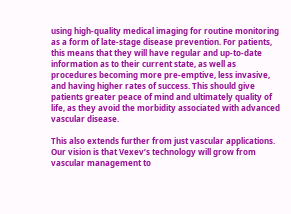using high-quality medical imaging for routine monitoring as a form of late-stage disease prevention. For patients, this means that they will have regular and up-to-date information as to their current state, as well as procedures becoming more pre-emptive, less invasive, and having higher rates of success. This should give patients greater peace of mind and ultimately quality of life, as they avoid the morbidity associated with advanced vascular disease.

This also extends further from just vascular applications. Our vision is that Vexev’s technology will grow from vascular management to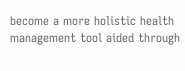become a more holistic health management tool aided through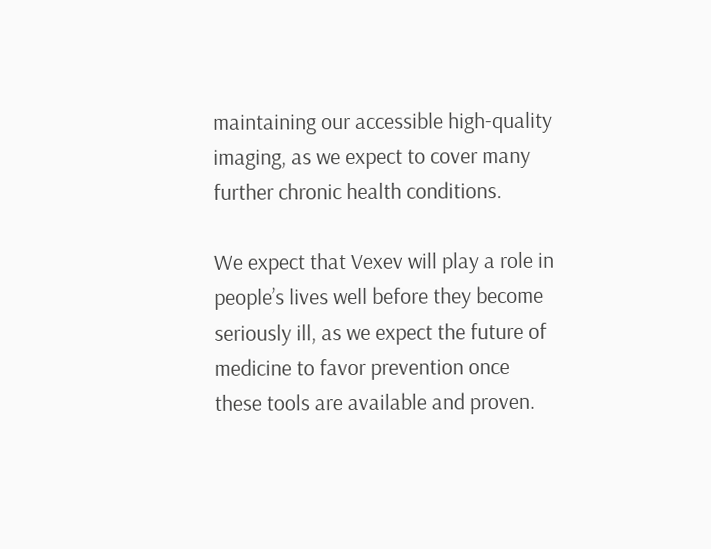maintaining our accessible high-quality imaging, as we expect to cover many further chronic health conditions.

We expect that Vexev will play a role in people’s lives well before they become seriously ill, as we expect the future of medicine to favor prevention once these tools are available and proven.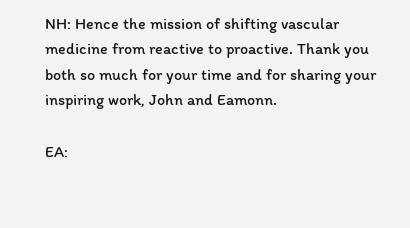NH: Hence the mission of shifting vascular medicine from reactive to proactive. Thank you both so much for your time and for sharing your inspiring work, John and Eamonn.

EA: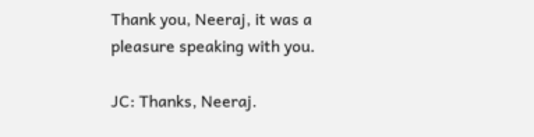Thank you, Neeraj, it was a pleasure speaking with you.

JC: Thanks, Neeraj.